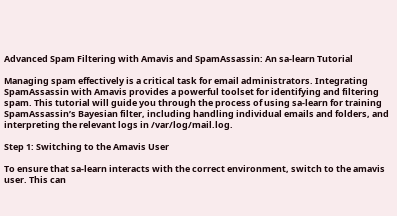Advanced Spam Filtering with Amavis and SpamAssassin: An sa-learn Tutorial

Managing spam effectively is a critical task for email administrators. Integrating SpamAssassin with Amavis provides a powerful toolset for identifying and filtering spam. This tutorial will guide you through the process of using sa-learn for training SpamAssassin’s Bayesian filter, including handling individual emails and folders, and interpreting the relevant logs in /var/log/mail.log.

Step 1: Switching to the Amavis User

To ensure that sa-learn interacts with the correct environment, switch to the amavis user. This can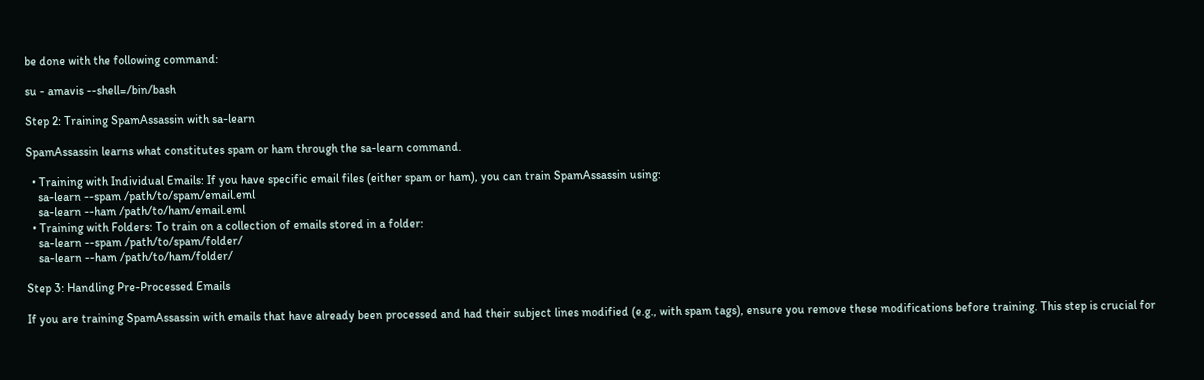be done with the following command:

su - amavis --shell=/bin/bash

Step 2: Training SpamAssassin with sa-learn

SpamAssassin learns what constitutes spam or ham through the sa-learn command.

  • Training with Individual Emails: If you have specific email files (either spam or ham), you can train SpamAssassin using:
    sa-learn --spam /path/to/spam/email.eml
    sa-learn --ham /path/to/ham/email.eml
  • Training with Folders: To train on a collection of emails stored in a folder:
    sa-learn --spam /path/to/spam/folder/
    sa-learn --ham /path/to/ham/folder/

Step 3: Handling Pre-Processed Emails

If you are training SpamAssassin with emails that have already been processed and had their subject lines modified (e.g., with spam tags), ensure you remove these modifications before training. This step is crucial for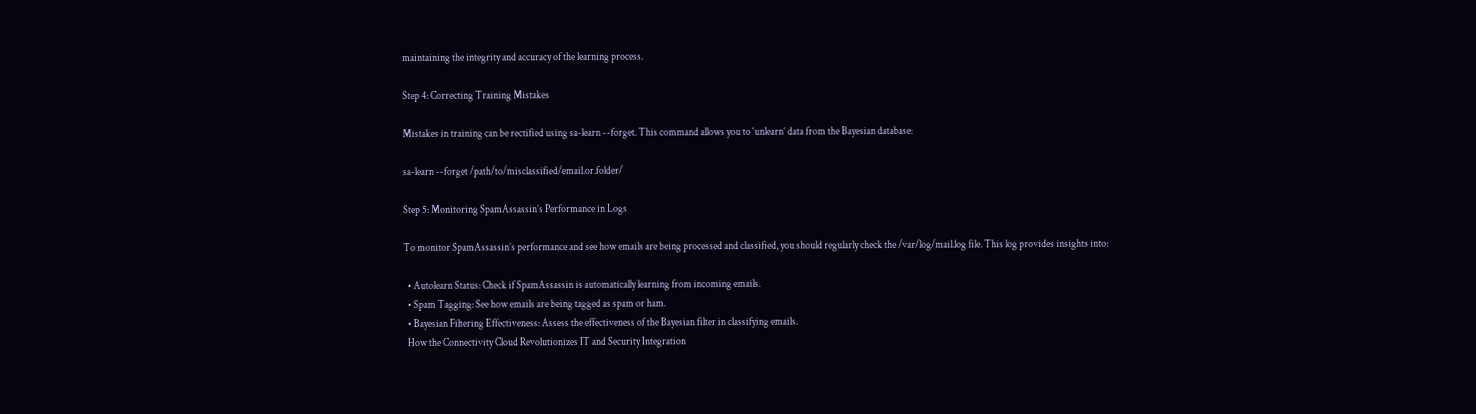maintaining the integrity and accuracy of the learning process.

Step 4: Correcting Training Mistakes

Mistakes in training can be rectified using sa-learn --forget. This command allows you to ‘unlearn’ data from the Bayesian database:

sa-learn --forget /path/to/misclassified/email.or.folder/

Step 5: Monitoring SpamAssassin’s Performance in Logs

To monitor SpamAssassin’s performance and see how emails are being processed and classified, you should regularly check the /var/log/mail.log file. This log provides insights into:

  • Autolearn Status: Check if SpamAssassin is automatically learning from incoming emails.
  • Spam Tagging: See how emails are being tagged as spam or ham.
  • Bayesian Filtering Effectiveness: Assess the effectiveness of the Bayesian filter in classifying emails.
  How the Connectivity Cloud Revolutionizes IT and Security Integration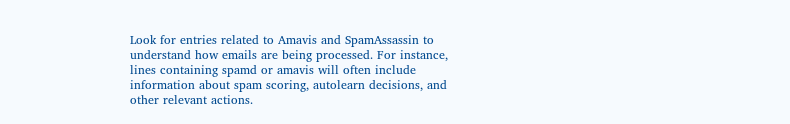Look for entries related to Amavis and SpamAssassin to understand how emails are being processed. For instance, lines containing spamd or amavis will often include information about spam scoring, autolearn decisions, and other relevant actions.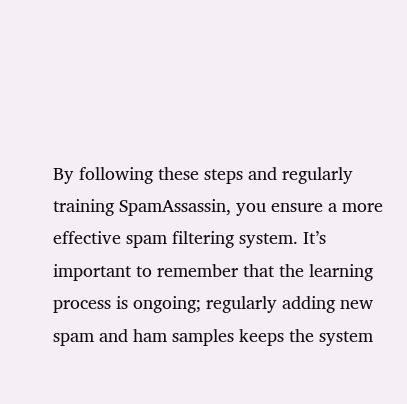By following these steps and regularly training SpamAssassin, you ensure a more effective spam filtering system. It’s important to remember that the learning process is ongoing; regularly adding new spam and ham samples keeps the system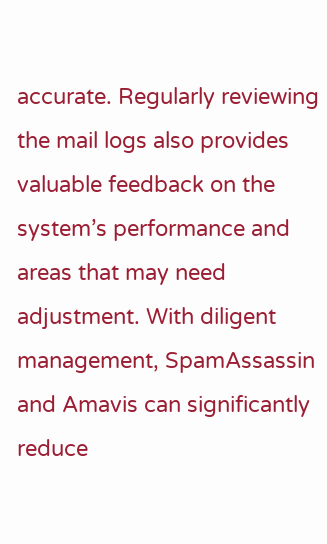accurate. Regularly reviewing the mail logs also provides valuable feedback on the system’s performance and areas that may need adjustment. With diligent management, SpamAssassin and Amavis can significantly reduce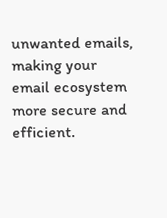unwanted emails, making your email ecosystem more secure and efficient.